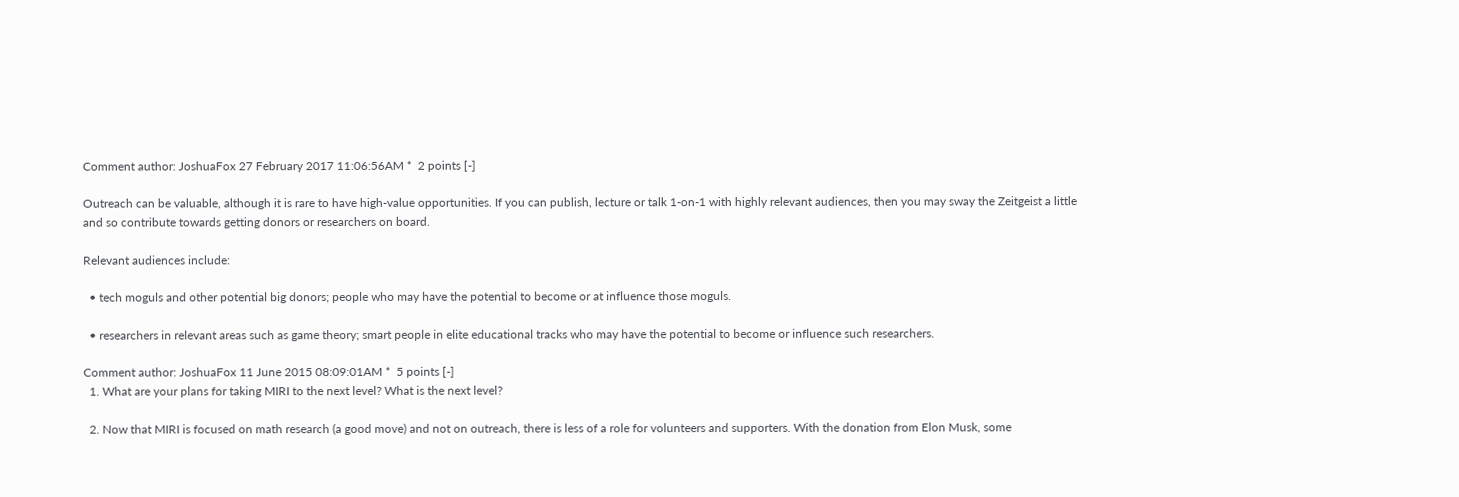Comment author: JoshuaFox 27 February 2017 11:06:56AM *  2 points [-]

Outreach can be valuable, although it is rare to have high-value opportunities. If you can publish, lecture or talk 1-on-1 with highly relevant audiences, then you may sway the Zeitgeist a little and so contribute towards getting donors or researchers on board.

Relevant audiences include:

  • tech moguls and other potential big donors; people who may have the potential to become or at influence those moguls.

  • researchers in relevant areas such as game theory; smart people in elite educational tracks who may have the potential to become or influence such researchers.

Comment author: JoshuaFox 11 June 2015 08:09:01AM *  5 points [-]
  1. What are your plans for taking MIRI to the next level? What is the next level?

  2. Now that MIRI is focused on math research (a good move) and not on outreach, there is less of a role for volunteers and supporters. With the donation from Elon Musk, some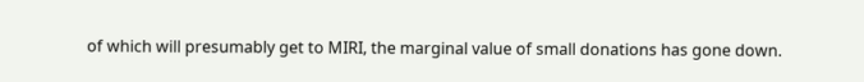of which will presumably get to MIRI, the marginal value of small donations has gone down.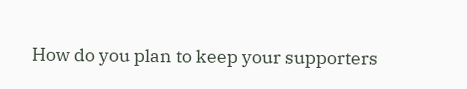How do you plan to keep your supporters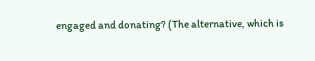engaged and donating? (The alternative, which is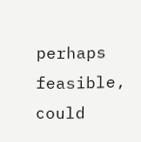perhaps feasible, could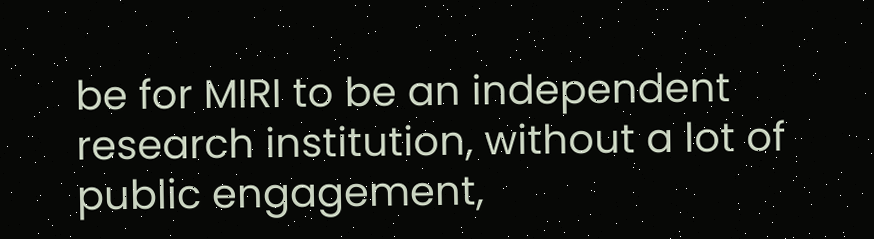be for MIRI to be an independent research institution, without a lot of public engagement,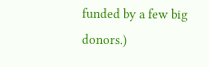funded by a few big donors.)